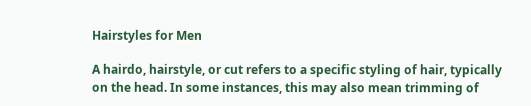Hairstyles for Men

A hairdo, hairstyle, or cut refers to a specific styling of hair, typically on the head. In some instances, this may also mean trimming of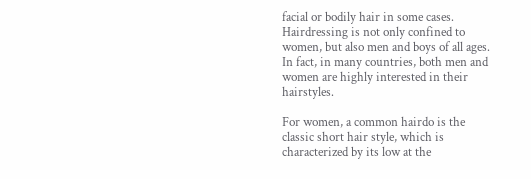facial or bodily hair in some cases. Hairdressing is not only confined to women, but also men and boys of all ages. In fact, in many countries, both men and women are highly interested in their hairstyles.

For women, a common hairdo is the classic short hair style, which is characterized by its low at the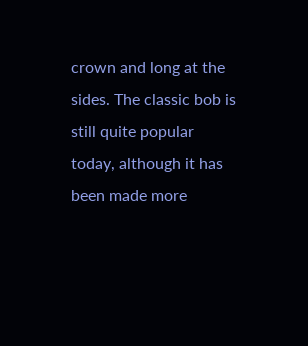crown and long at the sides. The classic bob is still quite popular today, although it has been made more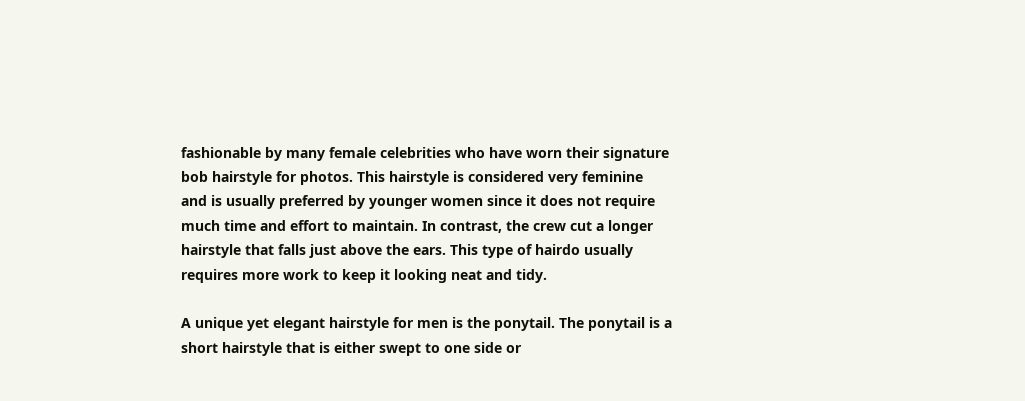fashionable by many female celebrities who have worn their signature bob hairstyle for photos. This hairstyle is considered very feminine and is usually preferred by younger women since it does not require much time and effort to maintain. In contrast, the crew cut a longer hairstyle that falls just above the ears. This type of hairdo usually requires more work to keep it looking neat and tidy.

A unique yet elegant hairstyle for men is the ponytail. The ponytail is a short hairstyle that is either swept to one side or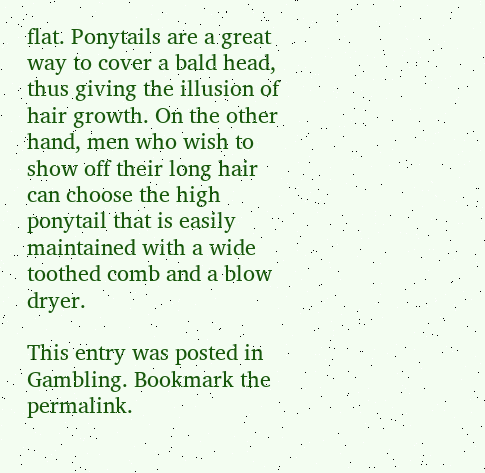flat. Ponytails are a great way to cover a bald head, thus giving the illusion of hair growth. On the other hand, men who wish to show off their long hair can choose the high ponytail that is easily maintained with a wide toothed comb and a blow dryer.

This entry was posted in Gambling. Bookmark the permalink.